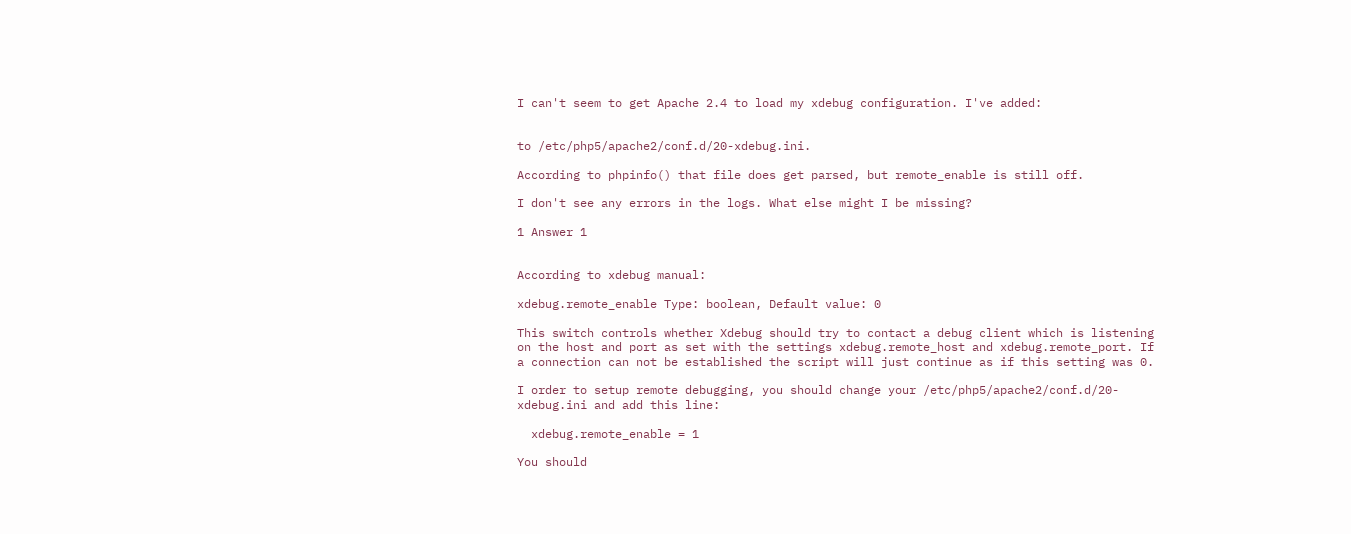I can't seem to get Apache 2.4 to load my xdebug configuration. I've added:


to /etc/php5/apache2/conf.d/20-xdebug.ini.

According to phpinfo() that file does get parsed, but remote_enable is still off.

I don't see any errors in the logs. What else might I be missing?

1 Answer 1


According to xdebug manual:

xdebug.remote_enable Type: boolean, Default value: 0

This switch controls whether Xdebug should try to contact a debug client which is listening on the host and port as set with the settings xdebug.remote_host and xdebug.remote_port. If a connection can not be established the script will just continue as if this setting was 0.

I order to setup remote debugging, you should change your /etc/php5/apache2/conf.d/20-xdebug.ini and add this line:

  xdebug.remote_enable = 1

You should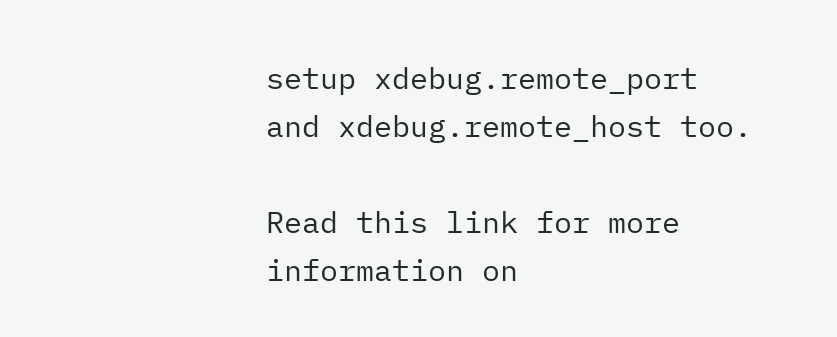setup xdebug.remote_port and xdebug.remote_host too.

Read this link for more information on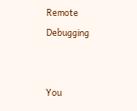Remote Debugging


You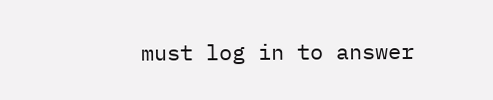must log in to answer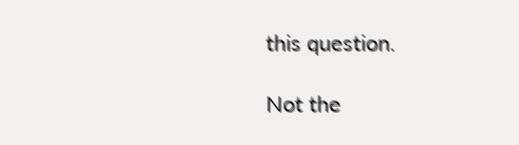this question.

Not the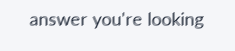answer you're looking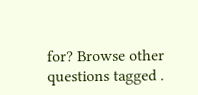for? Browse other questions tagged .